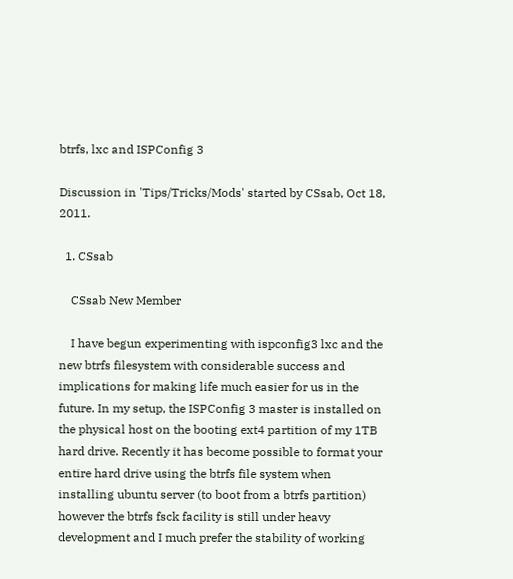btrfs, lxc and ISPConfig 3

Discussion in 'Tips/Tricks/Mods' started by CSsab, Oct 18, 2011.

  1. CSsab

    CSsab New Member

    I have begun experimenting with ispconfig3 lxc and the new btrfs filesystem with considerable success and implications for making life much easier for us in the future. In my setup, the ISPConfig 3 master is installed on the physical host on the booting ext4 partition of my 1TB hard drive. Recently it has become possible to format your entire hard drive using the btrfs file system when installing ubuntu server (to boot from a btrfs partition) however the btrfs fsck facility is still under heavy development and I much prefer the stability of working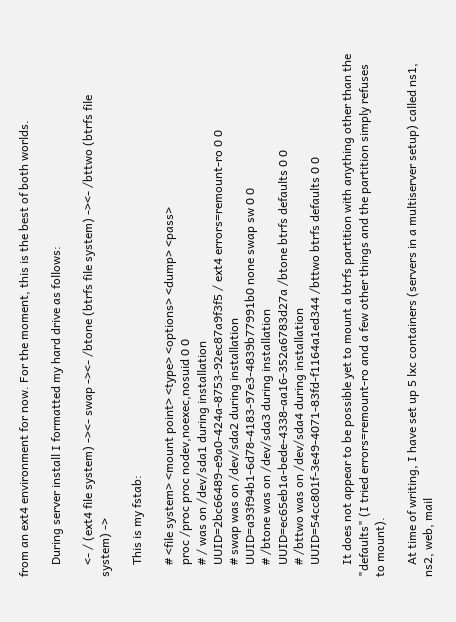from an ext4 environment for now. For the moment, this is the best of both worlds.

    During server install I formatted my hard drive as follows:

    <- / (ext4 file system) -><- swap -><- /btone (btrfs file system) -><- /bttwo (btrfs file system) ->

    This is my fstab:

    # <file system> <mount point> <type> <options> <dump> <pass>
    proc /proc proc nodev,noexec,nosuid 0 0
    # / was on /dev/sda1 during installation
    UUID=2bc66489-e9a0-424a-8753-92ec87a9f3f5 / ext4 errors=remount-ro 0 0
    # swap was on /dev/sda2 during installation
    UUID=a93f94b1-6d78-4183-97e3-4839b77991b0 none swap sw 0 0
    # /btone was on /dev/sda3 during installation
    UUID=ec65eb1a-bede-4338-aa16-352a6783d27a /btone btrfs defaults 0 0
    # /bttwo was on /dev/sda4 during installation
    UUID=54cc801f-3e49-4071-83fd-f1164a1ed344 /bttwo btrfs defaults 0 0

    It does not appear to be possible yet to mount a btrfs partition with anything other than the "defaults" (I tried errors=remount-ro and a few other things and the partition simply refuses to mount).

    At time of writing, I have set up 5 lxc containers (servers in a multiserver setup) called ns1, ns2, web, mail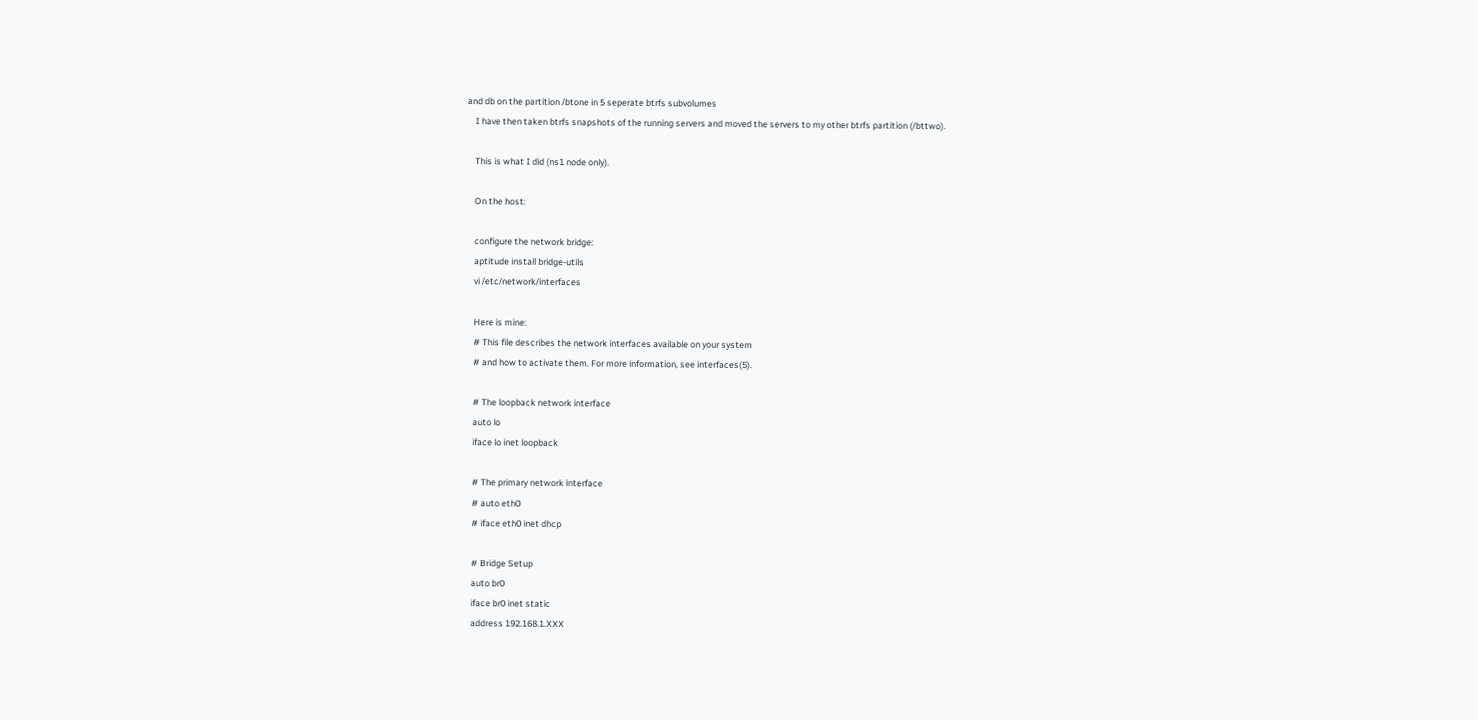and db on the partition /btone in 5 seperate btrfs subvolumes
    I have then taken btrfs snapshots of the running servers and moved the servers to my other btrfs partition (/bttwo).

    This is what I did (ns1 node only).

    On the host:

    configure the network bridge:
    aptitude install bridge-utils
    vi /etc/network/interfaces

    Here is mine:
    # This file describes the network interfaces available on your system
    # and how to activate them. For more information, see interfaces(5).

    # The loopback network interface
    auto lo
    iface lo inet loopback

    # The primary network interface
    # auto eth0
    # iface eth0 inet dhcp

    # Bridge Setup
    auto br0
    iface br0 inet static
    address 192.168.1.XXX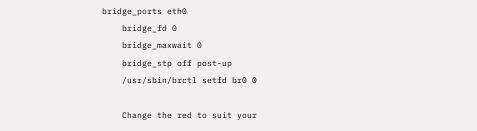bridge_ports eth0
    bridge_fd 0
    bridge_maxwait 0
    bridge_stp off post-up
    /usr/sbin/brctl setfd br0 0

    Change the red to suit your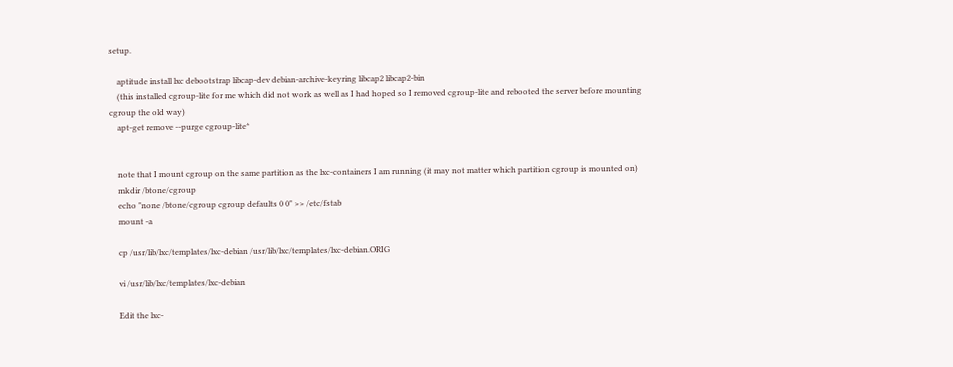setup.

    aptitude install lxc debootstrap libcap-dev debian-archive-keyring libcap2 libcap2-bin
    (this installed cgroup-lite for me which did not work as well as I had hoped so I removed cgroup-lite and rebooted the server before mounting cgroup the old way)
    apt-get remove --purge cgroup-lite*


    note that I mount cgroup on the same partition as the lxc-containers I am running (it may not matter which partition cgroup is mounted on)
    mkdir /btone/cgroup
    echo "none /btone/cgroup cgroup defaults 0 0" >> /etc/fstab
    mount -a

    cp /usr/lib/lxc/templates/lxc-debian /usr/lib/lxc/templates/lxc-debian.ORIG

    vi /usr/lib/lxc/templates/lxc-debian

    Edit the lxc-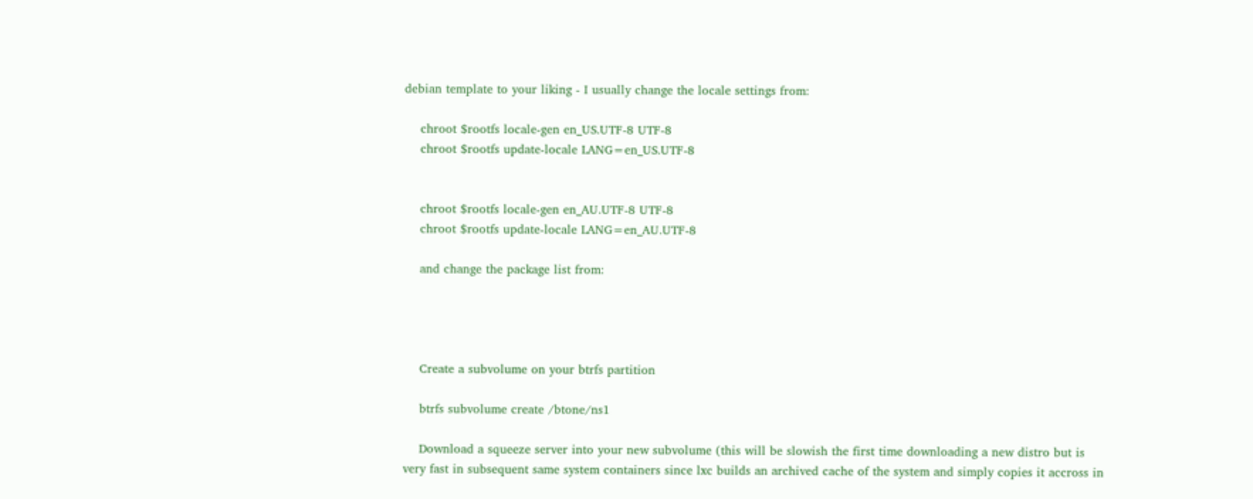debian template to your liking - I usually change the locale settings from:

    chroot $rootfs locale-gen en_US.UTF-8 UTF-8
    chroot $rootfs update-locale LANG=en_US.UTF-8


    chroot $rootfs locale-gen en_AU.UTF-8 UTF-8
    chroot $rootfs update-locale LANG=en_AU.UTF-8

    and change the package list from:




    Create a subvolume on your btrfs partition

    btrfs subvolume create /btone/ns1

    Download a squeeze server into your new subvolume (this will be slowish the first time downloading a new distro but is very fast in subsequent same system containers since lxc builds an archived cache of the system and simply copies it accross in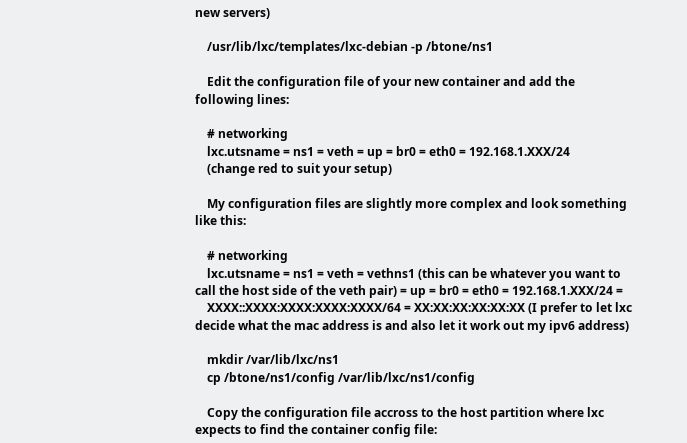new servers)

    /usr/lib/lxc/templates/lxc-debian -p /btone/ns1

    Edit the configuration file of your new container and add the following lines:

    # networking
    lxc.utsname = ns1 = veth = up = br0 = eth0 = 192.168.1.XXX/24
    (change red to suit your setup)

    My configuration files are slightly more complex and look something like this:

    # networking
    lxc.utsname = ns1 = veth = vethns1 (this can be whatever you want to call the host side of the veth pair) = up = br0 = eth0 = 192.168.1.XXX/24 =
    XXXX::XXXX:XXXX:XXXX:XXXX/64 = XX:XX:XX:XX:XX:XX (I prefer to let lxc decide what the mac address is and also let it work out my ipv6 address)

    mkdir /var/lib/lxc/ns1
    cp /btone/ns1/config /var/lib/lxc/ns1/config

    Copy the configuration file accross to the host partition where lxc expects to find the container config file: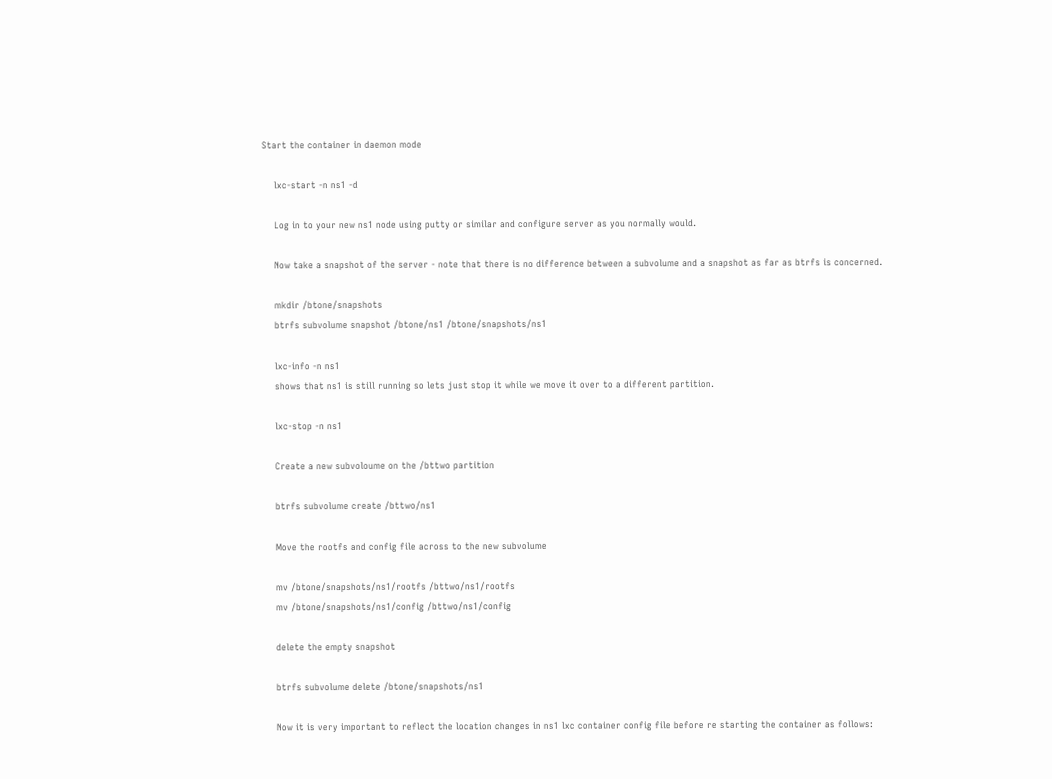Start the container in daemon mode

    lxc-start -n ns1 -d

    Log in to your new ns1 node using putty or similar and configure server as you normally would.

    Now take a snapshot of the server - note that there is no difference between a subvolume and a snapshot as far as btrfs is concerned.

    mkdir /btone/snapshots
    btrfs subvolume snapshot /btone/ns1 /btone/snapshots/ns1

    lxc-info -n ns1
    shows that ns1 is still running so lets just stop it while we move it over to a different partition.

    lxc-stop -n ns1

    Create a new subvoloume on the /bttwo partition

    btrfs subvolume create /bttwo/ns1

    Move the rootfs and config file across to the new subvolume

    mv /btone/snapshots/ns1/rootfs /bttwo/ns1/rootfs
    mv /btone/snapshots/ns1/config /bttwo/ns1/config

    delete the empty snapshot

    btrfs subvolume delete /btone/snapshots/ns1

    Now it is very important to reflect the location changes in ns1 lxc container config file before re starting the container as follows: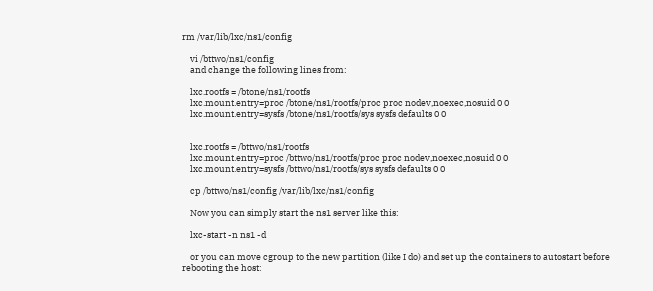rm /var/lib/lxc/ns1/config

    vi /bttwo/ns1/config
    and change the following lines from:

    lxc.rootfs = /btone/ns1/rootfs
    lxc.mount.entry=proc /btone/ns1/rootfs/proc proc nodev,noexec,nosuid 0 0
    lxc.mount.entry=sysfs /btone/ns1/rootfs/sys sysfs defaults 0 0


    lxc.rootfs = /bttwo/ns1/rootfs
    lxc.mount.entry=proc /bttwo/ns1/rootfs/proc proc nodev,noexec,nosuid 0 0
    lxc.mount.entry=sysfs /bttwo/ns1/rootfs/sys sysfs defaults 0 0

    cp /bttwo/ns1/config /var/lib/lxc/ns1/config

    Now you can simply start the ns1 server like this:

    lxc-start -n ns1 -d

    or you can move cgroup to the new partition (like I do) and set up the containers to autostart before rebooting the host: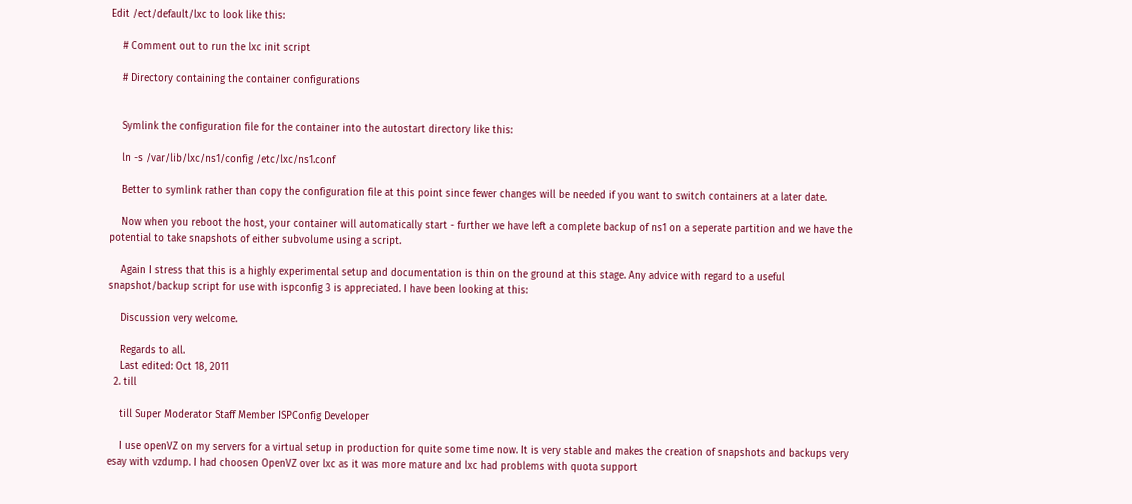Edit /ect/default/lxc to look like this:

    # Comment out to run the lxc init script

    # Directory containing the container configurations


    Symlink the configuration file for the container into the autostart directory like this:

    ln -s /var/lib/lxc/ns1/config /etc/lxc/ns1.conf

    Better to symlink rather than copy the configuration file at this point since fewer changes will be needed if you want to switch containers at a later date.

    Now when you reboot the host, your container will automatically start - further we have left a complete backup of ns1 on a seperate partition and we have the potential to take snapshots of either subvolume using a script.

    Again I stress that this is a highly experimental setup and documentation is thin on the ground at this stage. Any advice with regard to a useful snapshot/backup script for use with ispconfig 3 is appreciated. I have been looking at this:

    Discussion very welcome.

    Regards to all.
    Last edited: Oct 18, 2011
  2. till

    till Super Moderator Staff Member ISPConfig Developer

    I use openVZ on my servers for a virtual setup in production for quite some time now. It is very stable and makes the creation of snapshots and backups very esay with vzdump. I had choosen OpenVZ over lxc as it was more mature and lxc had problems with quota support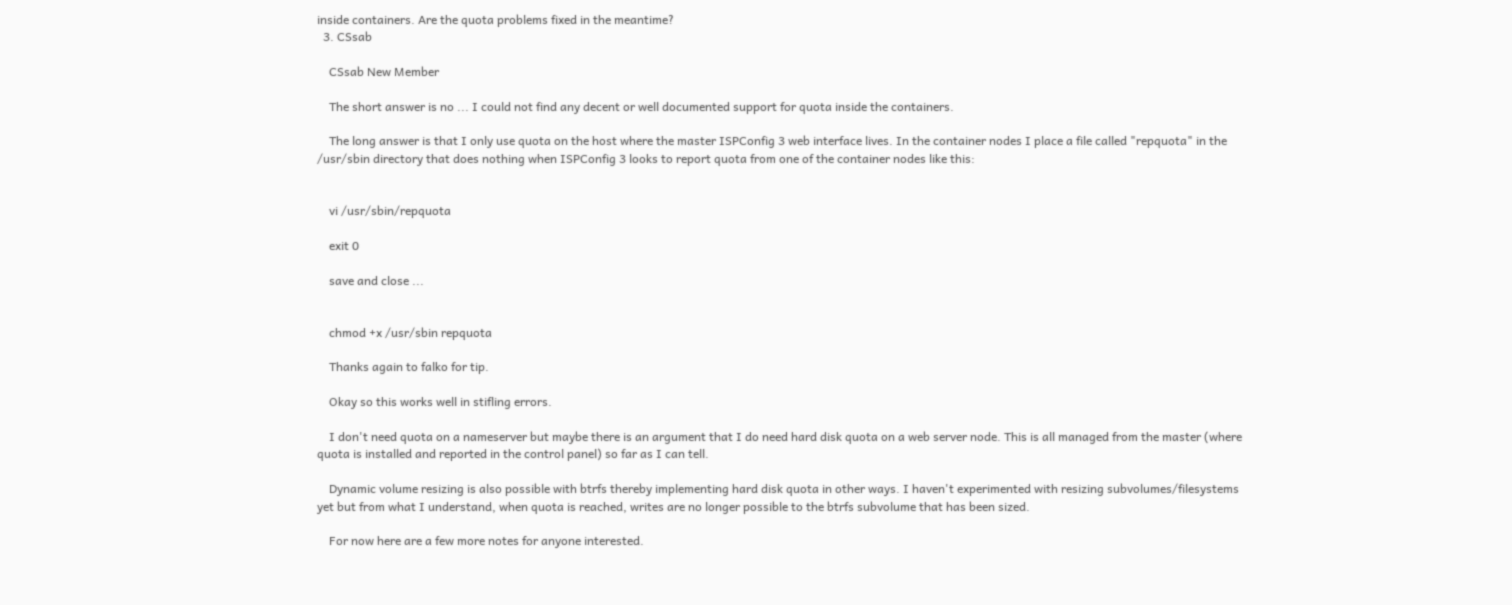inside containers. Are the quota problems fixed in the meantime?
  3. CSsab

    CSsab New Member

    The short answer is no ... I could not find any decent or well documented support for quota inside the containers.

    The long answer is that I only use quota on the host where the master ISPConfig 3 web interface lives. In the container nodes I place a file called "repquota" in the /usr/sbin directory that does nothing when ISPConfig 3 looks to report quota from one of the container nodes like this:


    vi /usr/sbin/repquota

    exit 0

    save and close ...


    chmod +x /usr/sbin repquota

    Thanks again to falko for tip.

    Okay so this works well in stifling errors.

    I don't need quota on a nameserver but maybe there is an argument that I do need hard disk quota on a web server node. This is all managed from the master (where quota is installed and reported in the control panel) so far as I can tell.

    Dynamic volume resizing is also possible with btrfs thereby implementing hard disk quota in other ways. I haven't experimented with resizing subvolumes/filesystems yet but from what I understand, when quota is reached, writes are no longer possible to the btrfs subvolume that has been sized.

    For now here are a few more notes for anyone interested.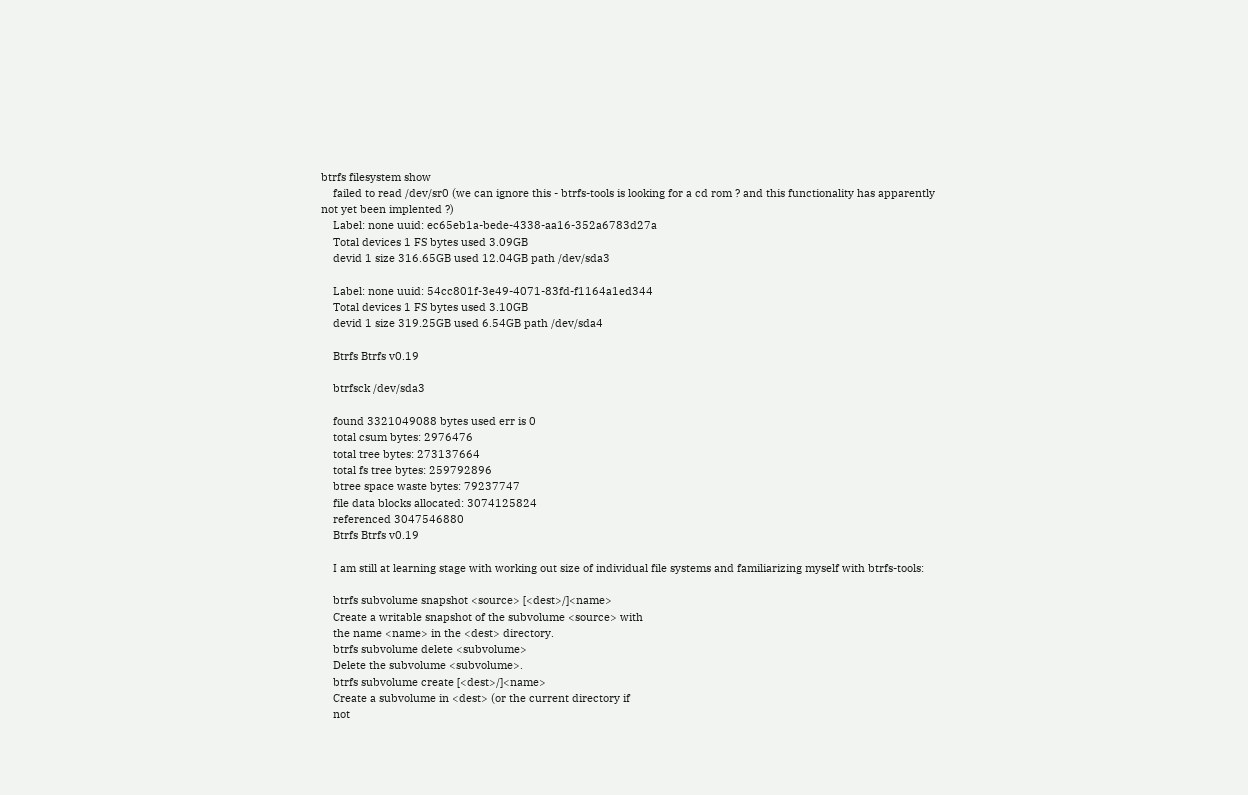btrfs filesystem show
    failed to read /dev/sr0 (we can ignore this - btrfs-tools is looking for a cd rom ? and this functionality has apparently not yet been implented ?)
    Label: none uuid: ec65eb1a-bede-4338-aa16-352a6783d27a
    Total devices 1 FS bytes used 3.09GB
    devid 1 size 316.65GB used 12.04GB path /dev/sda3

    Label: none uuid: 54cc801f-3e49-4071-83fd-f1164a1ed344
    Total devices 1 FS bytes used 3.10GB
    devid 1 size 319.25GB used 6.54GB path /dev/sda4

    Btrfs Btrfs v0.19

    btrfsck /dev/sda3

    found 3321049088 bytes used err is 0
    total csum bytes: 2976476
    total tree bytes: 273137664
    total fs tree bytes: 259792896
    btree space waste bytes: 79237747
    file data blocks allocated: 3074125824
    referenced 3047546880
    Btrfs Btrfs v0.19

    I am still at learning stage with working out size of individual file systems and familiarizing myself with btrfs-tools:

    btrfs subvolume snapshot <source> [<dest>/]<name>
    Create a writable snapshot of the subvolume <source> with
    the name <name> in the <dest> directory.
    btrfs subvolume delete <subvolume>
    Delete the subvolume <subvolume>.
    btrfs subvolume create [<dest>/]<name>
    Create a subvolume in <dest> (or the current directory if
    not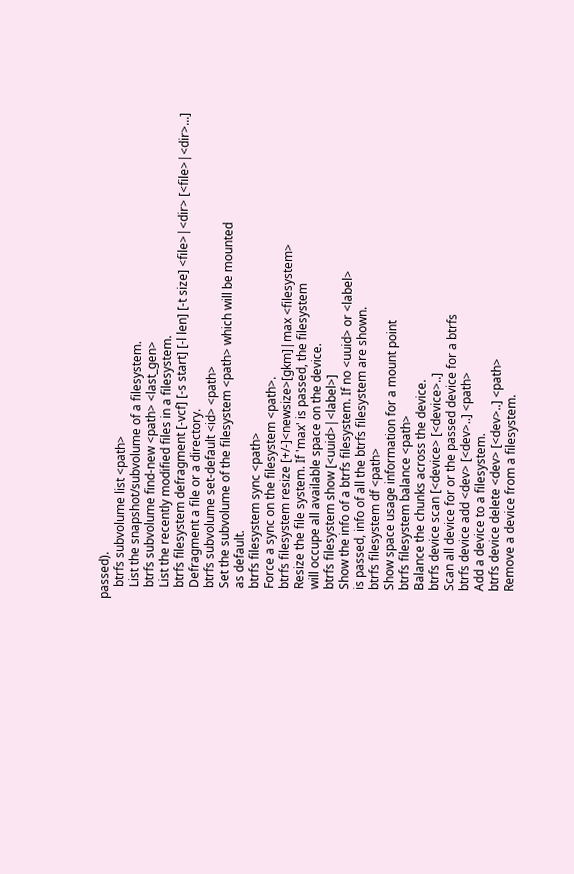passed).
    btrfs subvolume list <path>
    List the snapshot/subvolume of a filesystem.
    btrfs subvolume find-new <path> <last_gen>
    List the recently modified files in a filesystem.
    btrfs filesystem defragment [-vcf] [-s start] [-l len] [-t size] <file>|<dir> [<file>|<dir>...]
    Defragment a file or a directory.
    btrfs subvolume set-default <id> <path>
    Set the subvolume of the filesystem <path> which will be mounted
    as default.
    btrfs filesystem sync <path>
    Force a sync on the filesystem <path>.
    btrfs filesystem resize [+/-]<newsize>[gkm]|max <filesystem>
    Resize the file system. If 'max' is passed, the filesystem
    will occupe all available space on the device.
    btrfs filesystem show [<uuid>|<label>]
    Show the info of a btrfs filesystem. If no <uuid> or <label>
    is passed, info of all the btrfs filesystem are shown.
    btrfs filesystem df <path>
    Show space usage information for a mount point
    btrfs filesystem balance <path>
    Balance the chunks across the device.
    btrfs device scan [<device> [<device>..]
    Scan all device for or the passed device for a btrfs
    btrfs device add <dev> [<dev>..] <path>
    Add a device to a filesystem.
    btrfs device delete <dev> [<dev>..] <path>
    Remove a device from a filesystem.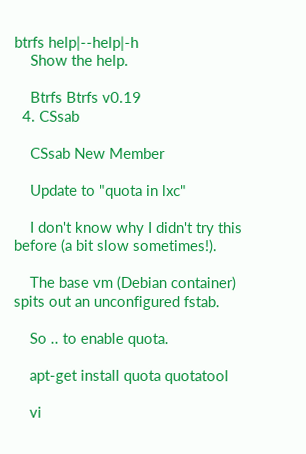btrfs help|--help|-h
    Show the help.

    Btrfs Btrfs v0.19
  4. CSsab

    CSsab New Member

    Update to "quota in lxc"

    I don't know why I didn't try this before (a bit slow sometimes!).

    The base vm (Debian container) spits out an unconfigured fstab.

    So .. to enable quota.

    apt-get install quota quotatool

    vi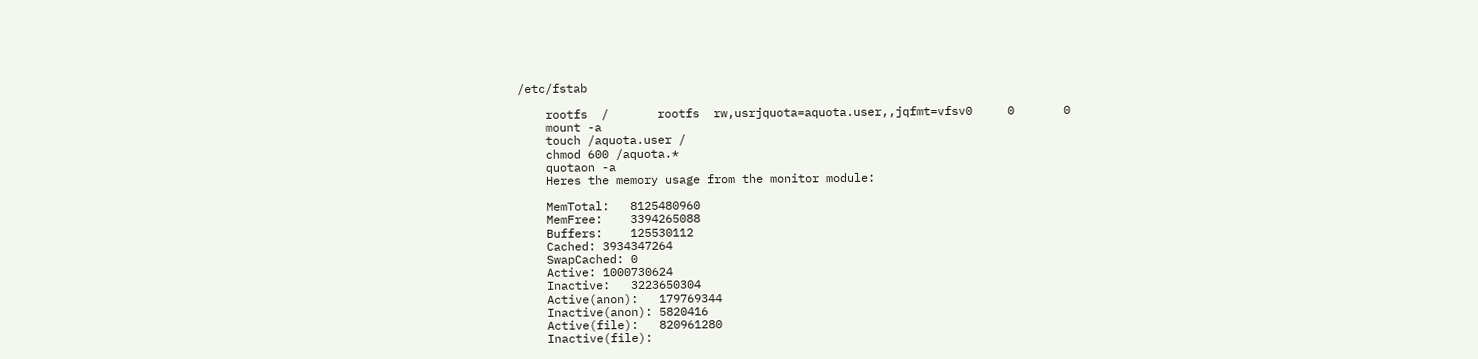/etc/fstab

    rootfs  /       rootfs  rw,usrjquota=aquota.user,,jqfmt=vfsv0     0       0
    mount -a
    touch /aquota.user /
    chmod 600 /aquota.*
    quotaon -a
    Heres the memory usage from the monitor module:

    MemTotal:   8125480960
    MemFree:    3394265088
    Buffers:    125530112
    Cached: 3934347264
    SwapCached: 0
    Active: 1000730624
    Inactive:   3223650304
    Active(anon):   179769344
    Inactive(anon): 5820416
    Active(file):   820961280
    Inactive(file):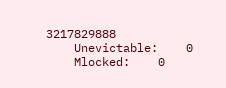3217829888
    Unevictable:    0
    Mlocked:    0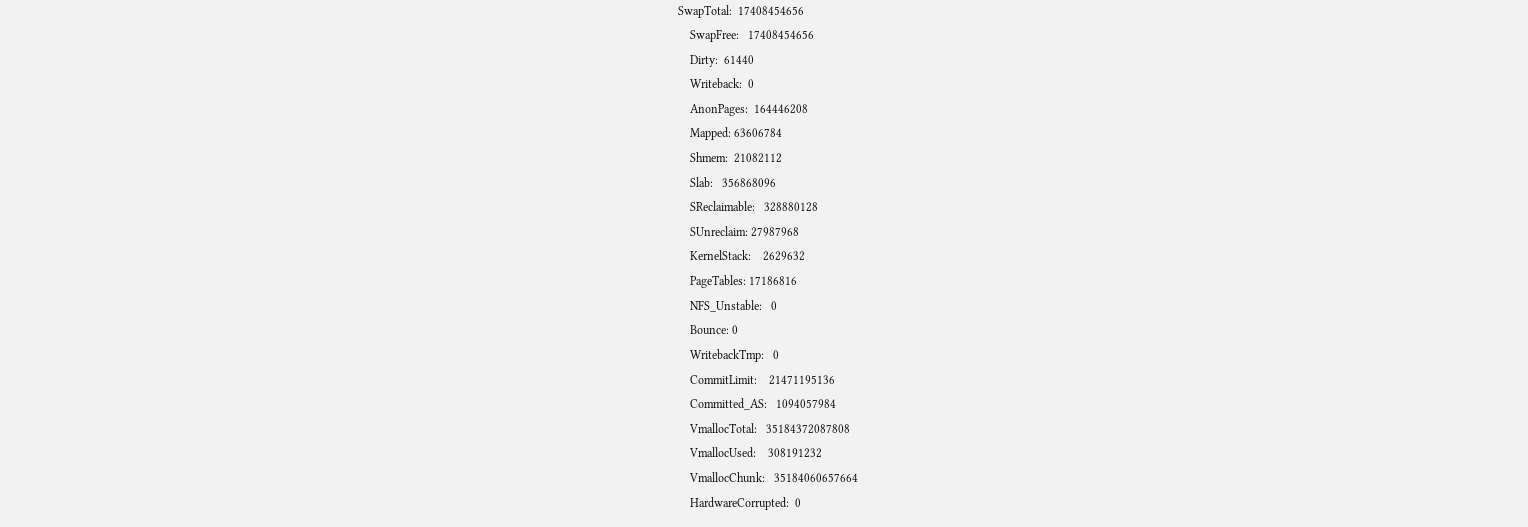SwapTotal:  17408454656
    SwapFree:   17408454656
    Dirty:  61440
    Writeback:  0
    AnonPages:  164446208
    Mapped: 63606784
    Shmem:  21082112
    Slab:   356868096
    SReclaimable:   328880128
    SUnreclaim: 27987968
    KernelStack:    2629632
    PageTables: 17186816
    NFS_Unstable:   0
    Bounce: 0
    WritebackTmp:   0
    CommitLimit:    21471195136
    Committed_AS:   1094057984
    VmallocTotal:   35184372087808
    VmallocUsed:    308191232
    VmallocChunk:   35184060657664
    HardwareCorrupted:  0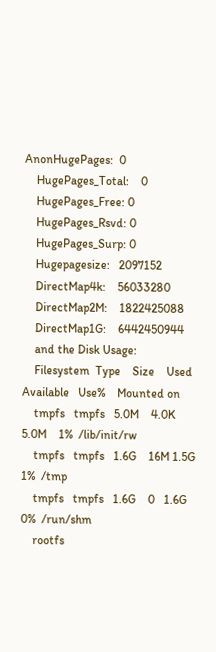AnonHugePages:  0
    HugePages_Total:    0
    HugePages_Free: 0
    HugePages_Rsvd: 0
    HugePages_Surp: 0
    Hugepagesize:   2097152
    DirectMap4k:    56033280
    DirectMap2M:    1822425088
    DirectMap1G:    6442450944
    and the Disk Usage:
    Filesystem  Type    Size    Used    Available   Use%    Mounted on
    tmpfs   tmpfs   5.0M    4.0K    5.0M    1%  /lib/init/rw
    tmpfs   tmpfs   1.6G    16M 1.5G    1%  /tmp
    tmpfs   tmpfs   1.6G    0   1.6G    0%  /run/shm
    rootfs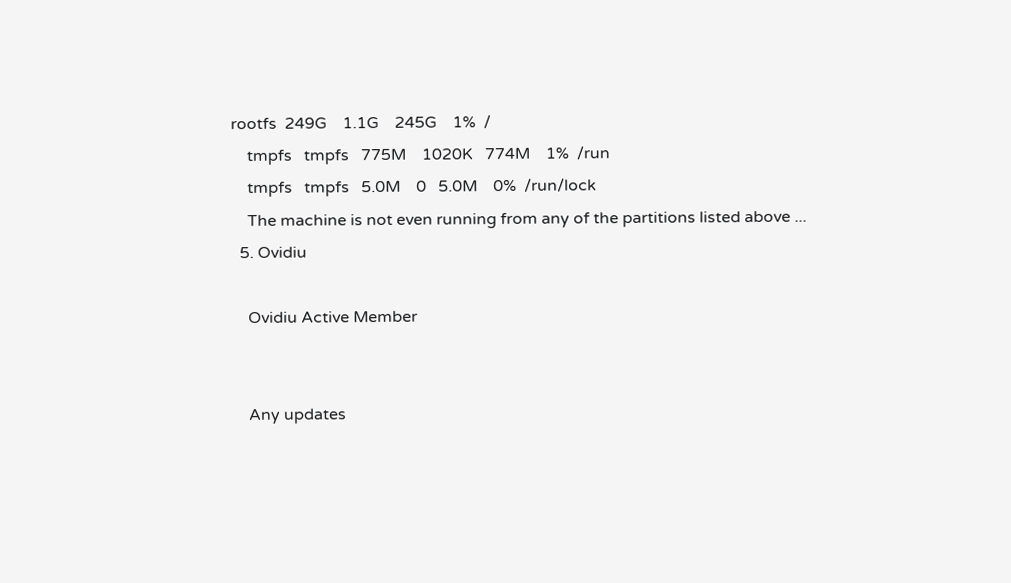rootfs  249G    1.1G    245G    1%  /
    tmpfs   tmpfs   775M    1020K   774M    1%  /run
    tmpfs   tmpfs   5.0M    0   5.0M    0%  /run/lock
    The machine is not even running from any of the partitions listed above ...
  5. Ovidiu

    Ovidiu Active Member


    Any updates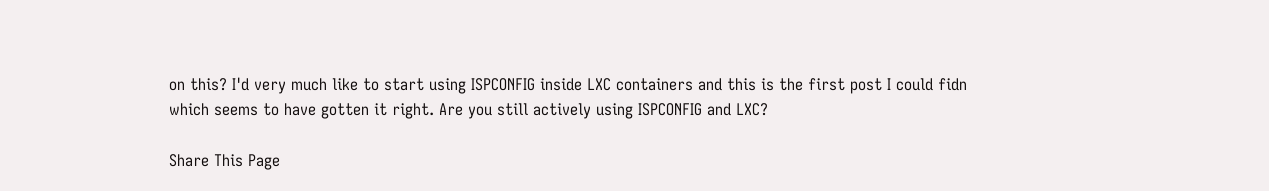on this? I'd very much like to start using ISPCONFIG inside LXC containers and this is the first post I could fidn which seems to have gotten it right. Are you still actively using ISPCONFIG and LXC?

Share This Page